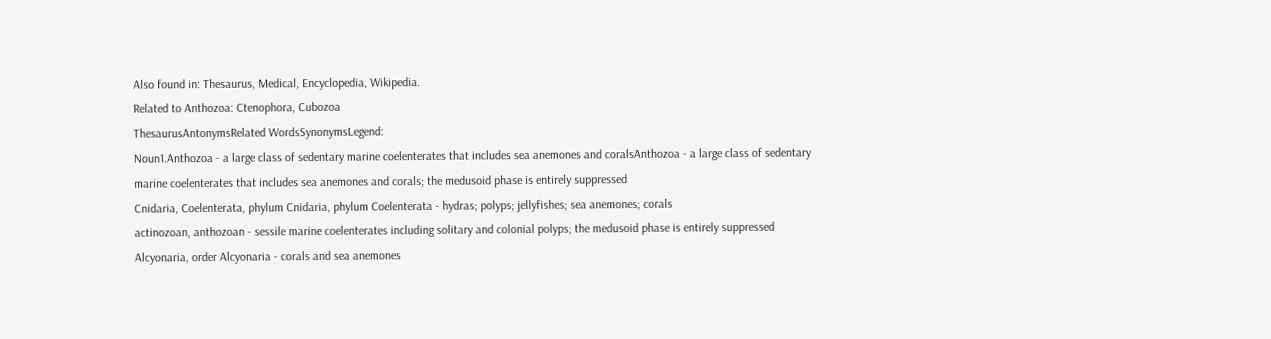Also found in: Thesaurus, Medical, Encyclopedia, Wikipedia.
Related to Anthozoa: Ctenophora, Cubozoa
ThesaurusAntonymsRelated WordsSynonymsLegend:
Noun1.Anthozoa - a large class of sedentary marine coelenterates that includes sea anemones and coralsAnthozoa - a large class of sedentary marine coelenterates that includes sea anemones and corals; the medusoid phase is entirely suppressed
Cnidaria, Coelenterata, phylum Cnidaria, phylum Coelenterata - hydras; polyps; jellyfishes; sea anemones; corals
actinozoan, anthozoan - sessile marine coelenterates including solitary and colonial polyps; the medusoid phase is entirely suppressed
Alcyonaria, order Alcyonaria - corals and sea anemones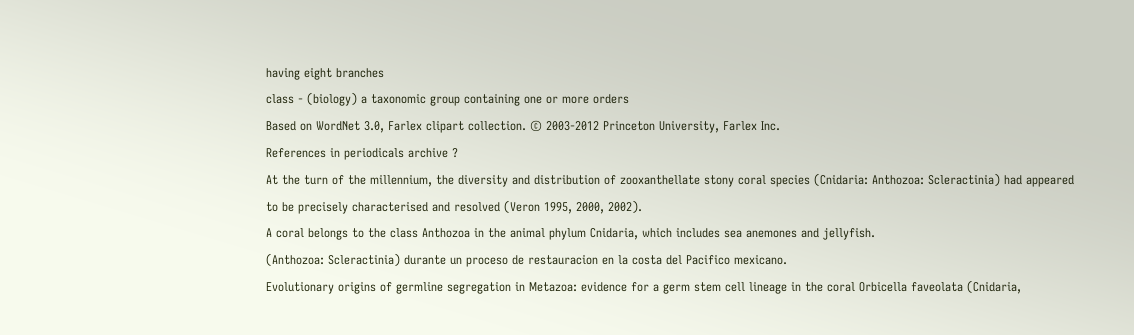having eight branches
class - (biology) a taxonomic group containing one or more orders
Based on WordNet 3.0, Farlex clipart collection. © 2003-2012 Princeton University, Farlex Inc.
References in periodicals archive ?
At the turn of the millennium, the diversity and distribution of zooxanthellate stony coral species (Cnidaria: Anthozoa: Scleractinia) had appeared to be precisely characterised and resolved (Veron 1995, 2000, 2002).
A coral belongs to the class Anthozoa in the animal phylum Cnidaria, which includes sea anemones and jellyfish.
(Anthozoa: Scleractinia) durante un proceso de restauracion en la costa del Pacifico mexicano.
Evolutionary origins of germline segregation in Metazoa: evidence for a germ stem cell lineage in the coral Orbicella faveolata (Cnidaria,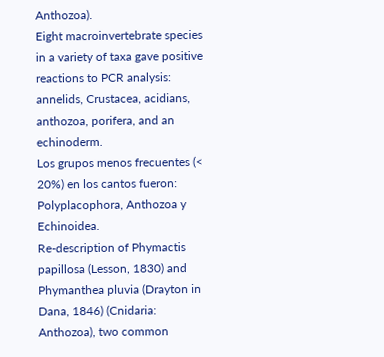Anthozoa).
Eight macroinvertebrate species in a variety of taxa gave positive reactions to PCR analysis: annelids, Crustacea, acidians, anthozoa, porifera, and an echinoderm.
Los grupos menos frecuentes (< 20%) en los cantos fueron: Polyplacophora, Anthozoa y Echinoidea.
Re-description of Phymactis papillosa (Lesson, 1830) and Phymanthea pluvia (Drayton in Dana, 1846) (Cnidaria: Anthozoa), two common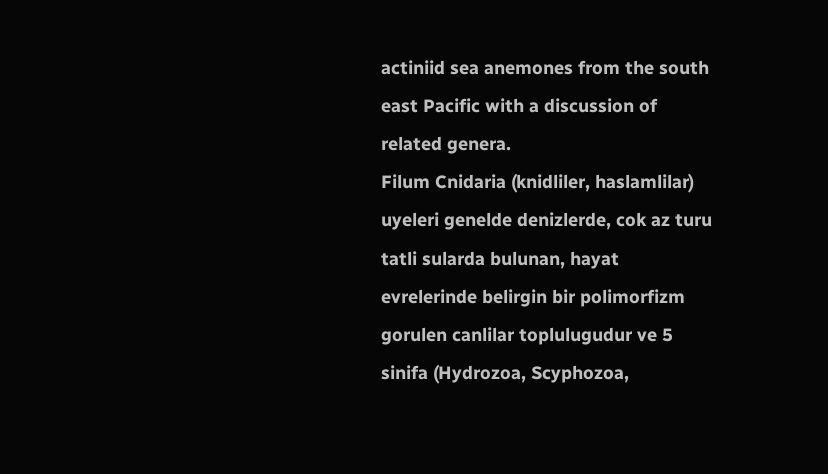actiniid sea anemones from the south east Pacific with a discussion of related genera.
Filum Cnidaria (knidliler, haslamlilar) uyeleri genelde denizlerde, cok az turu tatli sularda bulunan, hayat evrelerinde belirgin bir polimorfizm gorulen canlilar toplulugudur ve 5 sinifa (Hydrozoa, Scyphozoa,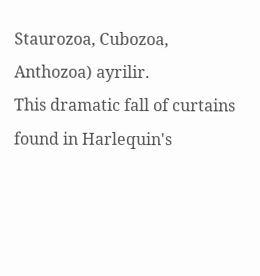Staurozoa, Cubozoa, Anthozoa) ayrilir.
This dramatic fall of curtains found in Harlequin's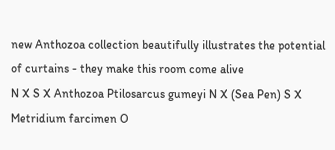new Anthozoa collection beautifully illustrates the potential of curtains - they make this room come alive
N X S X Anthozoa Ptilosarcus gumeyi N X (Sea Pen) S X Metridium farcimen O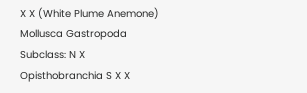X X (White Plume Anemone) Mollusca Gastropoda Subclass: N X Opisthobranchia S X X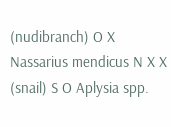(nudibranch) O X Nassarius mendicus N X X (snail) S O Aplysia spp.